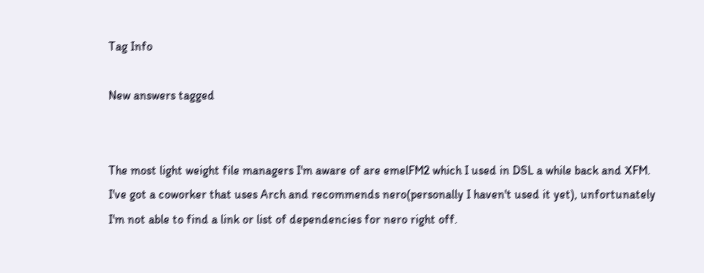Tag Info

New answers tagged


The most light weight file managers I'm aware of are emelFM2 which I used in DSL a while back and XFM. I've got a coworker that uses Arch and recommends nero(personally I haven't used it yet), unfortunately I'm not able to find a link or list of dependencies for nero right off.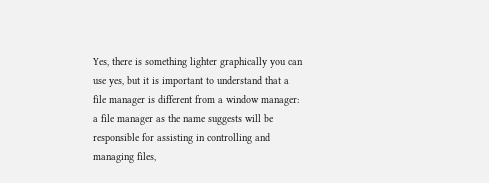Yes, there is something lighter graphically you can use yes, but it is important to understand that a file manager is different from a window manager: a file manager as the name suggests will be responsible for assisting in controlling and managing files,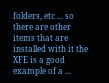folders, etc ... so there are other items that are installed with it the XFE is a good example of a ...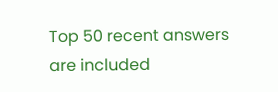Top 50 recent answers are included